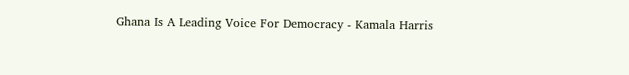Ghana Is A Leading Voice For Democracy - Kamala Harris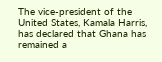The vice-president of the United States, Kamala Harris, has declared that Ghana has remained a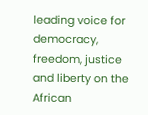leading voice for democracy, freedom, justice and liberty on the African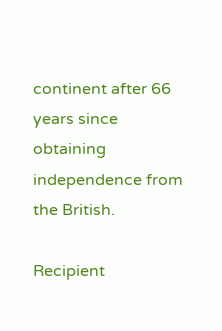continent after 66 years since obtaining independence from the British.

Recipient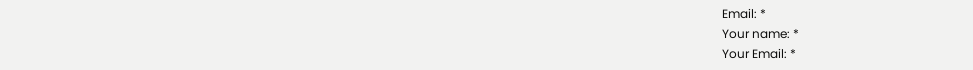Email: *
Your name: *
Your Email: *